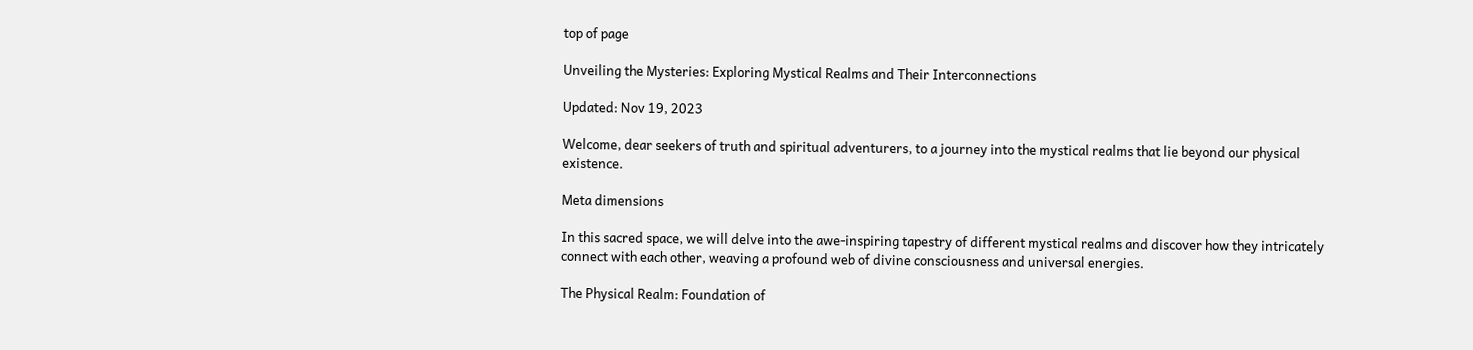top of page

Unveiling the Mysteries: Exploring Mystical Realms and Their Interconnections

Updated: Nov 19, 2023

Welcome, dear seekers of truth and spiritual adventurers, to a journey into the mystical realms that lie beyond our physical existence.

Meta dimensions

In this sacred space, we will delve into the awe-inspiring tapestry of different mystical realms and discover how they intricately connect with each other, weaving a profound web of divine consciousness and universal energies.

The Physical Realm: Foundation of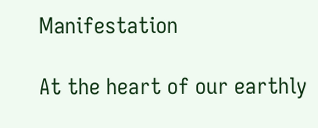Manifestation

At the heart of our earthly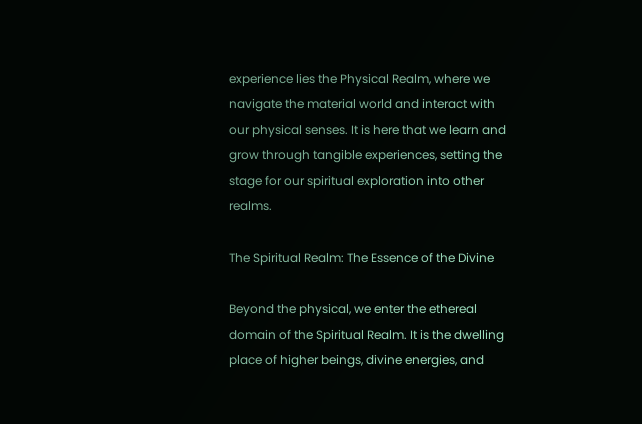experience lies the Physical Realm, where we navigate the material world and interact with our physical senses. It is here that we learn and grow through tangible experiences, setting the stage for our spiritual exploration into other realms.

The Spiritual Realm: The Essence of the Divine

Beyond the physical, we enter the ethereal domain of the Spiritual Realm. It is the dwelling place of higher beings, divine energies, and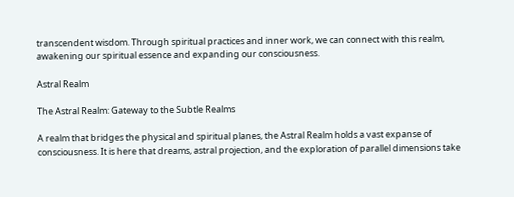transcendent wisdom. Through spiritual practices and inner work, we can connect with this realm, awakening our spiritual essence and expanding our consciousness.

Astral Realm

The Astral Realm: Gateway to the Subtle Realms

A realm that bridges the physical and spiritual planes, the Astral Realm holds a vast expanse of consciousness. It is here that dreams, astral projection, and the exploration of parallel dimensions take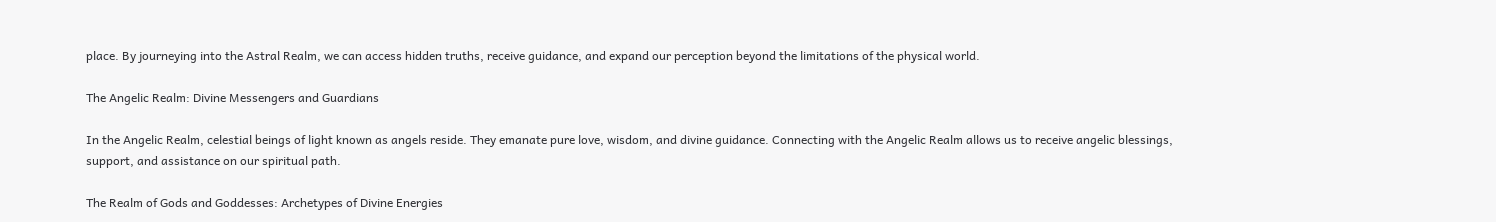place. By journeying into the Astral Realm, we can access hidden truths, receive guidance, and expand our perception beyond the limitations of the physical world.

The Angelic Realm: Divine Messengers and Guardians

In the Angelic Realm, celestial beings of light known as angels reside. They emanate pure love, wisdom, and divine guidance. Connecting with the Angelic Realm allows us to receive angelic blessings, support, and assistance on our spiritual path.

The Realm of Gods and Goddesses: Archetypes of Divine Energies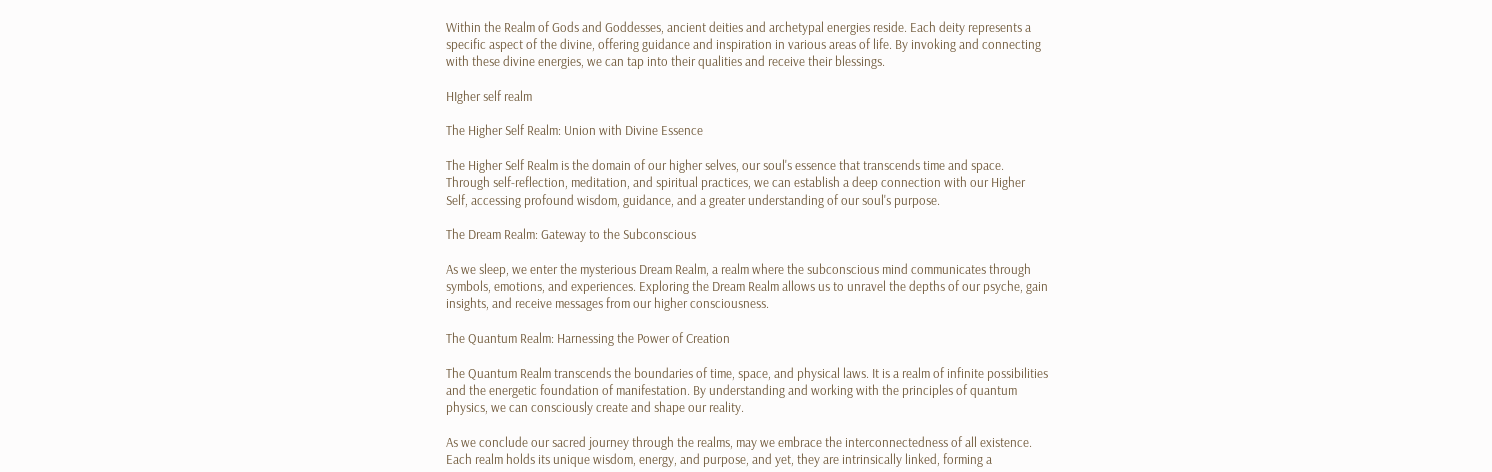Within the Realm of Gods and Goddesses, ancient deities and archetypal energies reside. Each deity represents a specific aspect of the divine, offering guidance and inspiration in various areas of life. By invoking and connecting with these divine energies, we can tap into their qualities and receive their blessings.

HIgher self realm

The Higher Self Realm: Union with Divine Essence

The Higher Self Realm is the domain of our higher selves, our soul's essence that transcends time and space. Through self-reflection, meditation, and spiritual practices, we can establish a deep connection with our Higher Self, accessing profound wisdom, guidance, and a greater understanding of our soul's purpose.

The Dream Realm: Gateway to the Subconscious

As we sleep, we enter the mysterious Dream Realm, a realm where the subconscious mind communicates through symbols, emotions, and experiences. Exploring the Dream Realm allows us to unravel the depths of our psyche, gain insights, and receive messages from our higher consciousness.

The Quantum Realm: Harnessing the Power of Creation

The Quantum Realm transcends the boundaries of time, space, and physical laws. It is a realm of infinite possibilities and the energetic foundation of manifestation. By understanding and working with the principles of quantum physics, we can consciously create and shape our reality.

As we conclude our sacred journey through the realms, may we embrace the interconnectedness of all existence. Each realm holds its unique wisdom, energy, and purpose, and yet, they are intrinsically linked, forming a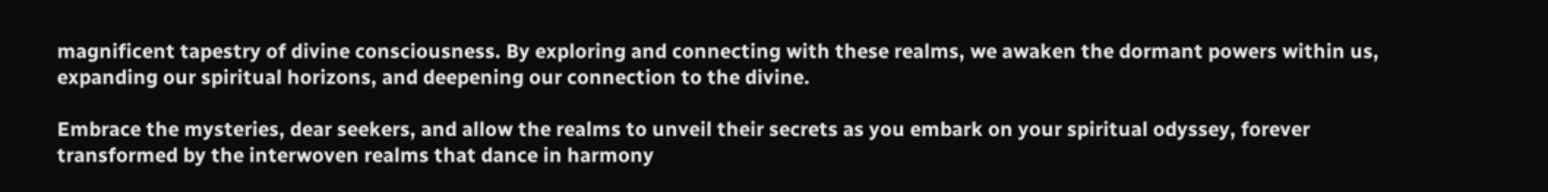magnificent tapestry of divine consciousness. By exploring and connecting with these realms, we awaken the dormant powers within us, expanding our spiritual horizons, and deepening our connection to the divine.

Embrace the mysteries, dear seekers, and allow the realms to unveil their secrets as you embark on your spiritual odyssey, forever transformed by the interwoven realms that dance in harmony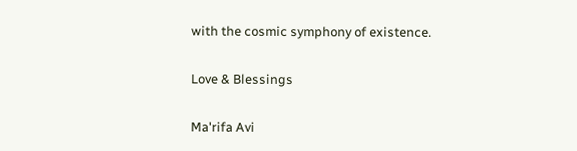with the cosmic symphony of existence.

Love & Blessings

Ma'rifa Avi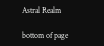Astral Realm

bottom of page